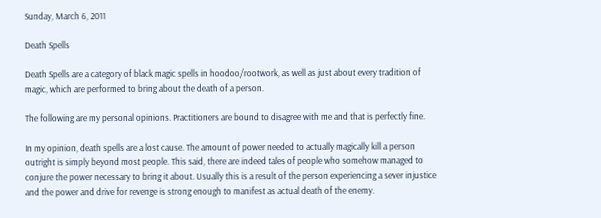Sunday, March 6, 2011

Death Spells

Death Spells are a category of black magic spells in hoodoo/rootwork, as well as just about every tradition of magic, which are performed to bring about the death of a person.

The following are my personal opinions. Practitioners are bound to disagree with me and that is perfectly fine.

In my opinion, death spells are a lost cause. The amount of power needed to actually magically kill a person outright is simply beyond most people. This said, there are indeed tales of people who somehow managed to conjure the power necessary to bring it about. Usually this is a result of the person experiencing a sever injustice and the power and drive for revenge is strong enough to manifest as actual death of the enemy.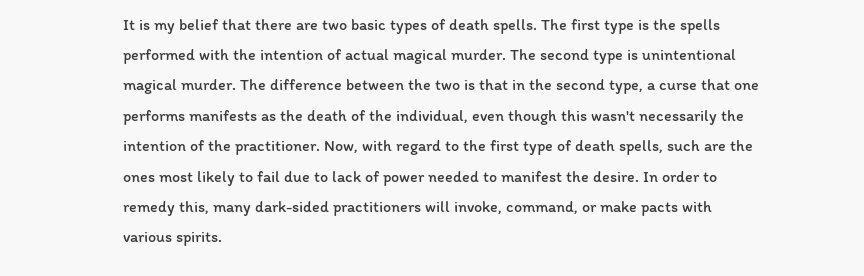It is my belief that there are two basic types of death spells. The first type is the spells performed with the intention of actual magical murder. The second type is unintentional magical murder. The difference between the two is that in the second type, a curse that one performs manifests as the death of the individual, even though this wasn't necessarily the intention of the practitioner. Now, with regard to the first type of death spells, such are the ones most likely to fail due to lack of power needed to manifest the desire. In order to remedy this, many dark-sided practitioners will invoke, command, or make pacts with various spirits.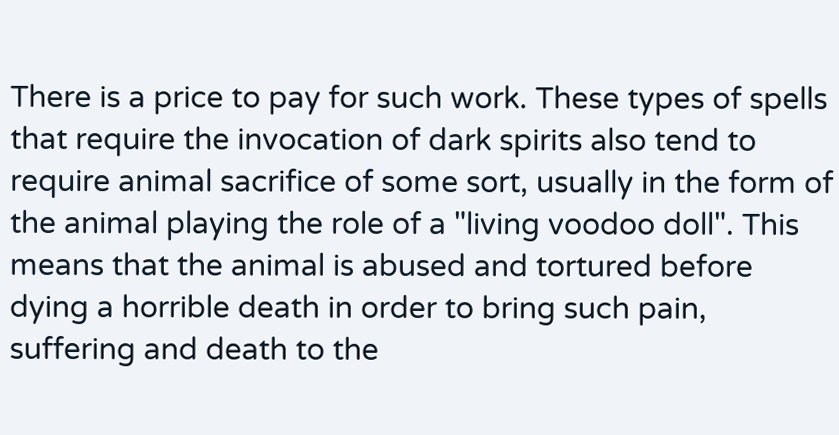There is a price to pay for such work. These types of spells that require the invocation of dark spirits also tend to require animal sacrifice of some sort, usually in the form of the animal playing the role of a "living voodoo doll". This means that the animal is abused and tortured before dying a horrible death in order to bring such pain, suffering and death to the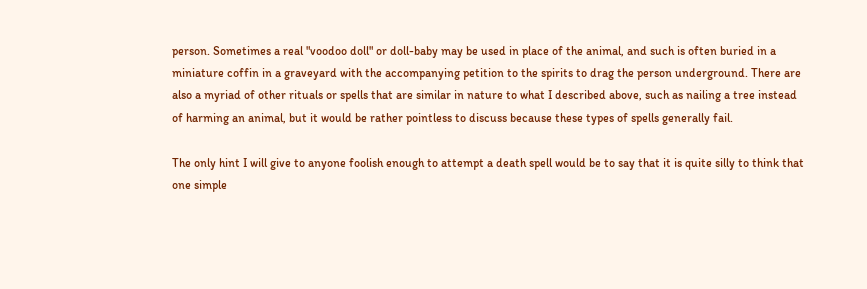person. Sometimes a real "voodoo doll" or doll-baby may be used in place of the animal, and such is often buried in a miniature coffin in a graveyard with the accompanying petition to the spirits to drag the person underground. There are also a myriad of other rituals or spells that are similar in nature to what I described above, such as nailing a tree instead of harming an animal, but it would be rather pointless to discuss because these types of spells generally fail.

The only hint I will give to anyone foolish enough to attempt a death spell would be to say that it is quite silly to think that one simple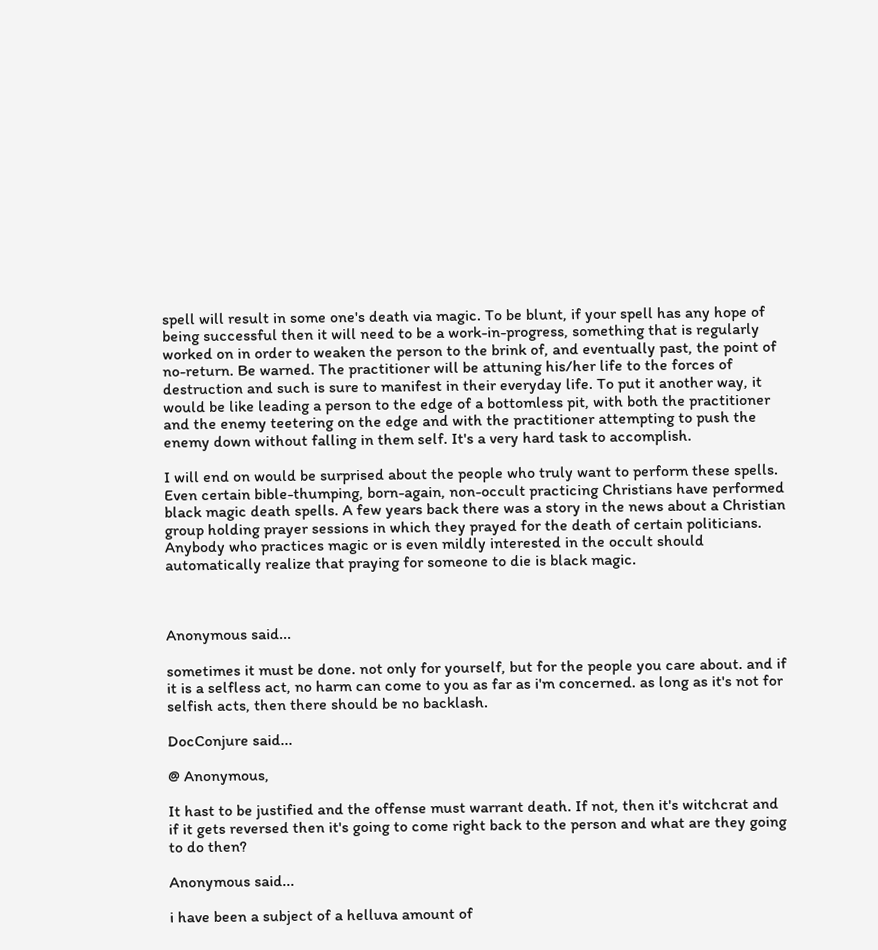spell will result in some one's death via magic. To be blunt, if your spell has any hope of being successful then it will need to be a work-in-progress, something that is regularly worked on in order to weaken the person to the brink of, and eventually past, the point of no-return. Be warned. The practitioner will be attuning his/her life to the forces of destruction and such is sure to manifest in their everyday life. To put it another way, it would be like leading a person to the edge of a bottomless pit, with both the practitioner and the enemy teetering on the edge and with the practitioner attempting to push the enemy down without falling in them self. It's a very hard task to accomplish.

I will end on would be surprised about the people who truly want to perform these spells. Even certain bible-thumping, born-again, non-occult practicing Christians have performed black magic death spells. A few years back there was a story in the news about a Christian group holding prayer sessions in which they prayed for the death of certain politicians. Anybody who practices magic or is even mildly interested in the occult should automatically realize that praying for someone to die is black magic.



Anonymous said...

sometimes it must be done. not only for yourself, but for the people you care about. and if it is a selfless act, no harm can come to you as far as i'm concerned. as long as it's not for selfish acts, then there should be no backlash.

DocConjure said...

@ Anonymous,

It hast to be justified and the offense must warrant death. If not, then it's witchcrat and if it gets reversed then it's going to come right back to the person and what are they going to do then?

Anonymous said...

i have been a subject of a helluva amount of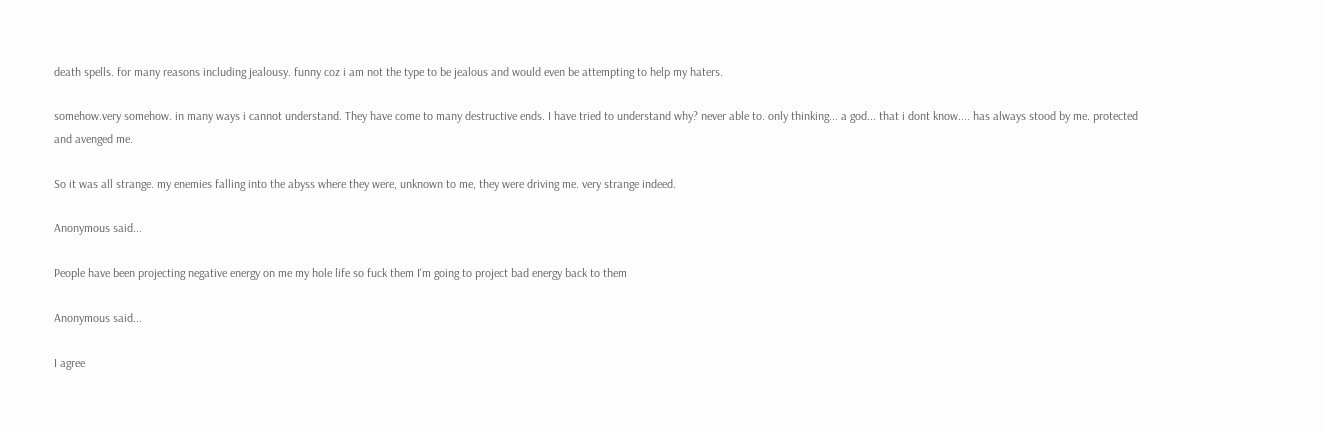death spells. for many reasons including jealousy. funny coz i am not the type to be jealous and would even be attempting to help my haters.

somehow.very somehow. in many ways i cannot understand. They have come to many destructive ends. I have tried to understand why? never able to. only thinking... a god... that i dont know.... has always stood by me. protected and avenged me.

So it was all strange. my enemies falling into the abyss where they were, unknown to me, they were driving me. very strange indeed.

Anonymous said...

People have been projecting negative energy on me my hole life so fuck them I'm going to project bad energy back to them

Anonymous said...

I agree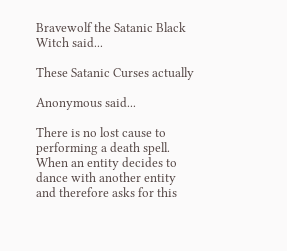Bravewolf the Satanic Black Witch said...

These Satanic Curses actually

Anonymous said...

There is no lost cause to performing a death spell. When an entity decides to dance with another entity and therefore asks for this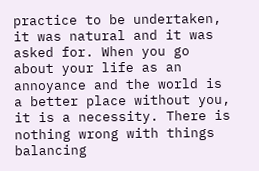practice to be undertaken, it was natural and it was asked for. When you go about your life as an annoyance and the world is a better place without you, it is a necessity. There is nothing wrong with things balancing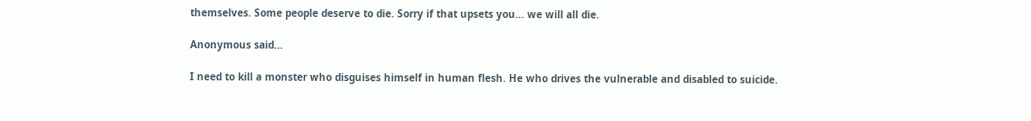themselves. Some people deserve to die. Sorry if that upsets you... we will all die.

Anonymous said...

I need to kill a monster who disguises himself in human flesh. He who drives the vulnerable and disabled to suicide.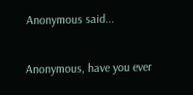Anonymous said...

Anonymous, have you ever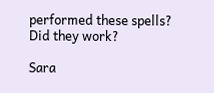performed these spells? Did they work?

Sara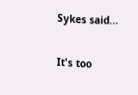Sykes said...

It's too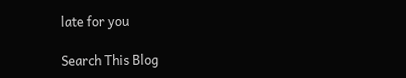late for you

Search This Blog